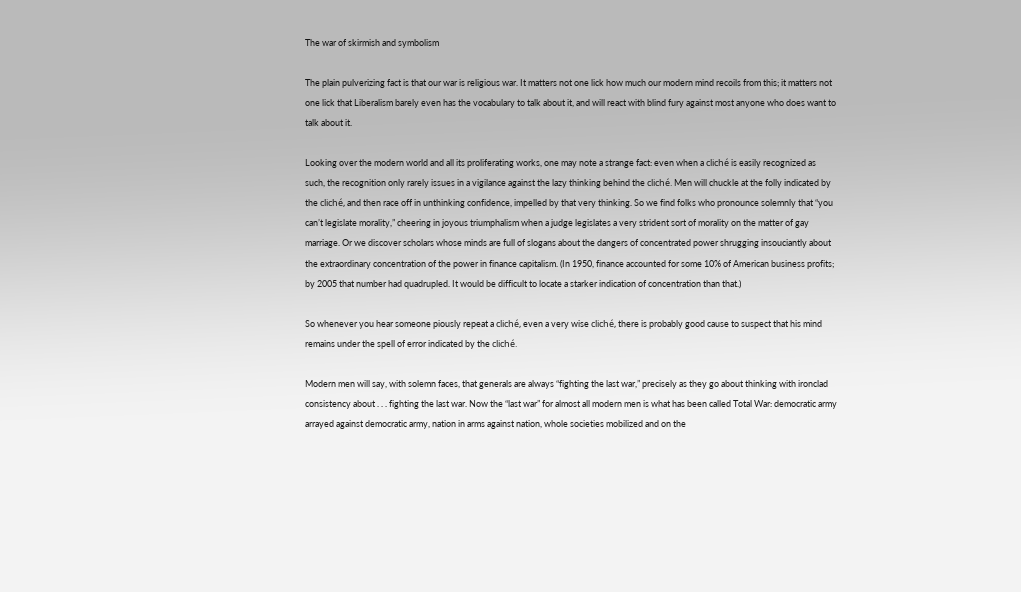The war of skirmish and symbolism

The plain pulverizing fact is that our war is religious war. It matters not one lick how much our modern mind recoils from this; it matters not one lick that Liberalism barely even has the vocabulary to talk about it, and will react with blind fury against most anyone who does want to talk about it.

Looking over the modern world and all its proliferating works, one may note a strange fact: even when a cliché is easily recognized as such, the recognition only rarely issues in a vigilance against the lazy thinking behind the cliché. Men will chuckle at the folly indicated by the cliché, and then race off in unthinking confidence, impelled by that very thinking. So we find folks who pronounce solemnly that “you can’t legislate morality,” cheering in joyous triumphalism when a judge legislates a very strident sort of morality on the matter of gay marriage. Or we discover scholars whose minds are full of slogans about the dangers of concentrated power shrugging insouciantly about the extraordinary concentration of the power in finance capitalism. (In 1950, finance accounted for some 10% of American business profits; by 2005 that number had quadrupled. It would be difficult to locate a starker indication of concentration than that.)

So whenever you hear someone piously repeat a cliché, even a very wise cliché, there is probably good cause to suspect that his mind remains under the spell of error indicated by the cliché.

Modern men will say, with solemn faces, that generals are always “fighting the last war,” precisely as they go about thinking with ironclad consistency about . . . fighting the last war. Now the “last war” for almost all modern men is what has been called Total War: democratic army arrayed against democratic army, nation in arms against nation, whole societies mobilized and on the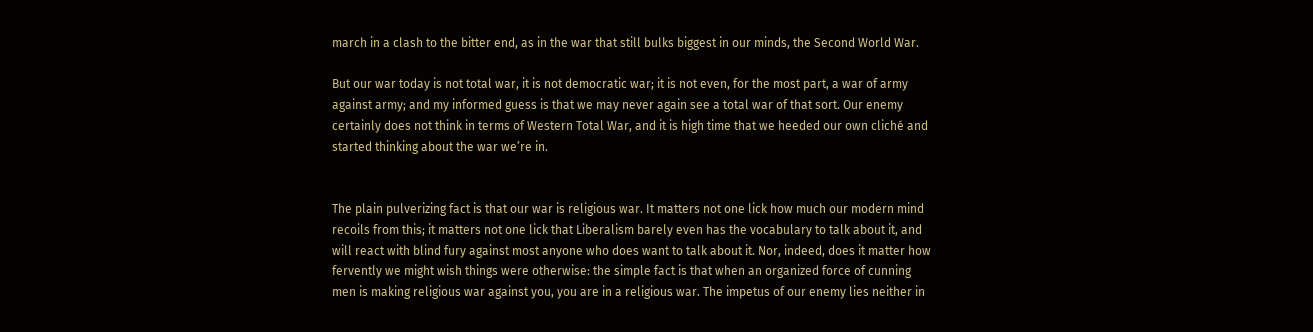march in a clash to the bitter end, as in the war that still bulks biggest in our minds, the Second World War.

But our war today is not total war, it is not democratic war; it is not even, for the most part, a war of army against army; and my informed guess is that we may never again see a total war of that sort. Our enemy certainly does not think in terms of Western Total War, and it is high time that we heeded our own cliché and started thinking about the war we’re in.


The plain pulverizing fact is that our war is religious war. It matters not one lick how much our modern mind recoils from this; it matters not one lick that Liberalism barely even has the vocabulary to talk about it, and will react with blind fury against most anyone who does want to talk about it. Nor, indeed, does it matter how fervently we might wish things were otherwise: the simple fact is that when an organized force of cunning men is making religious war against you, you are in a religious war. The impetus of our enemy lies neither in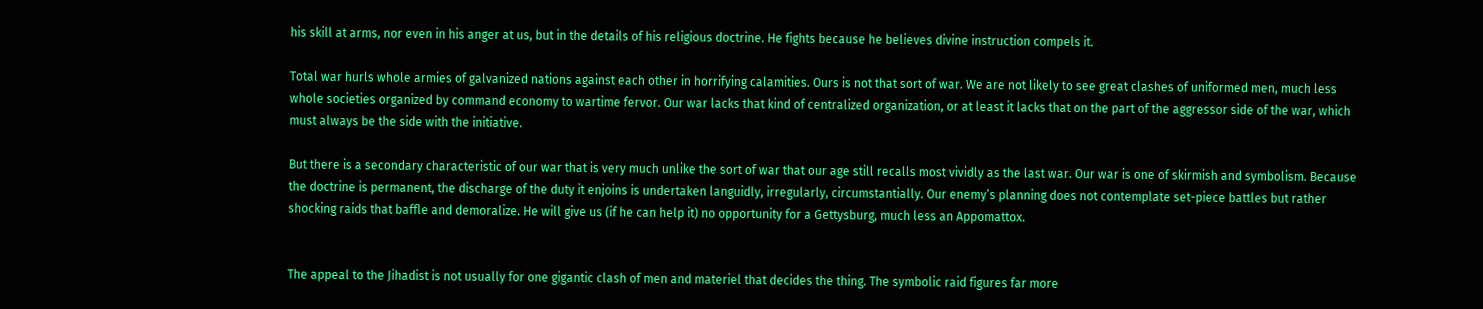his skill at arms, nor even in his anger at us, but in the details of his religious doctrine. He fights because he believes divine instruction compels it.

Total war hurls whole armies of galvanized nations against each other in horrifying calamities. Ours is not that sort of war. We are not likely to see great clashes of uniformed men, much less whole societies organized by command economy to wartime fervor. Our war lacks that kind of centralized organization, or at least it lacks that on the part of the aggressor side of the war, which must always be the side with the initiative.

But there is a secondary characteristic of our war that is very much unlike the sort of war that our age still recalls most vividly as the last war. Our war is one of skirmish and symbolism. Because the doctrine is permanent, the discharge of the duty it enjoins is undertaken languidly, irregularly, circumstantially. Our enemy’s planning does not contemplate set-piece battles but rather shocking raids that baffle and demoralize. He will give us (if he can help it) no opportunity for a Gettysburg, much less an Appomattox.


The appeal to the Jihadist is not usually for one gigantic clash of men and materiel that decides the thing. The symbolic raid figures far more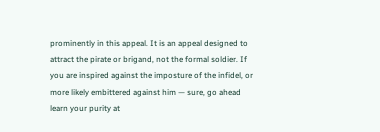prominently in this appeal. It is an appeal designed to attract the pirate or brigand, not the formal soldier. If you are inspired against the imposture of the infidel, or more likely embittered against him — sure, go ahead learn your purity at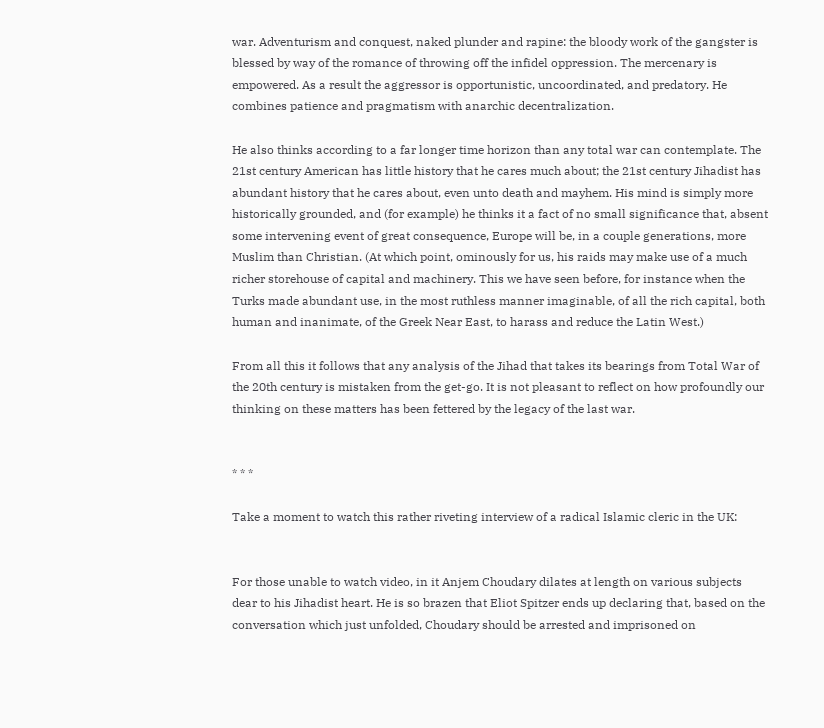war. Adventurism and conquest, naked plunder and rapine: the bloody work of the gangster is blessed by way of the romance of throwing off the infidel oppression. The mercenary is empowered. As a result the aggressor is opportunistic, uncoordinated, and predatory. He combines patience and pragmatism with anarchic decentralization.

He also thinks according to a far longer time horizon than any total war can contemplate. The 21st century American has little history that he cares much about; the 21st century Jihadist has abundant history that he cares about, even unto death and mayhem. His mind is simply more historically grounded, and (for example) he thinks it a fact of no small significance that, absent some intervening event of great consequence, Europe will be, in a couple generations, more Muslim than Christian. (At which point, ominously for us, his raids may make use of a much richer storehouse of capital and machinery. This we have seen before, for instance when the Turks made abundant use, in the most ruthless manner imaginable, of all the rich capital, both human and inanimate, of the Greek Near East, to harass and reduce the Latin West.)

From all this it follows that any analysis of the Jihad that takes its bearings from Total War of the 20th century is mistaken from the get-go. It is not pleasant to reflect on how profoundly our thinking on these matters has been fettered by the legacy of the last war.


* * *

Take a moment to watch this rather riveting interview of a radical Islamic cleric in the UK:


For those unable to watch video, in it Anjem Choudary dilates at length on various subjects dear to his Jihadist heart. He is so brazen that Eliot Spitzer ends up declaring that, based on the conversation which just unfolded, Choudary should be arrested and imprisoned on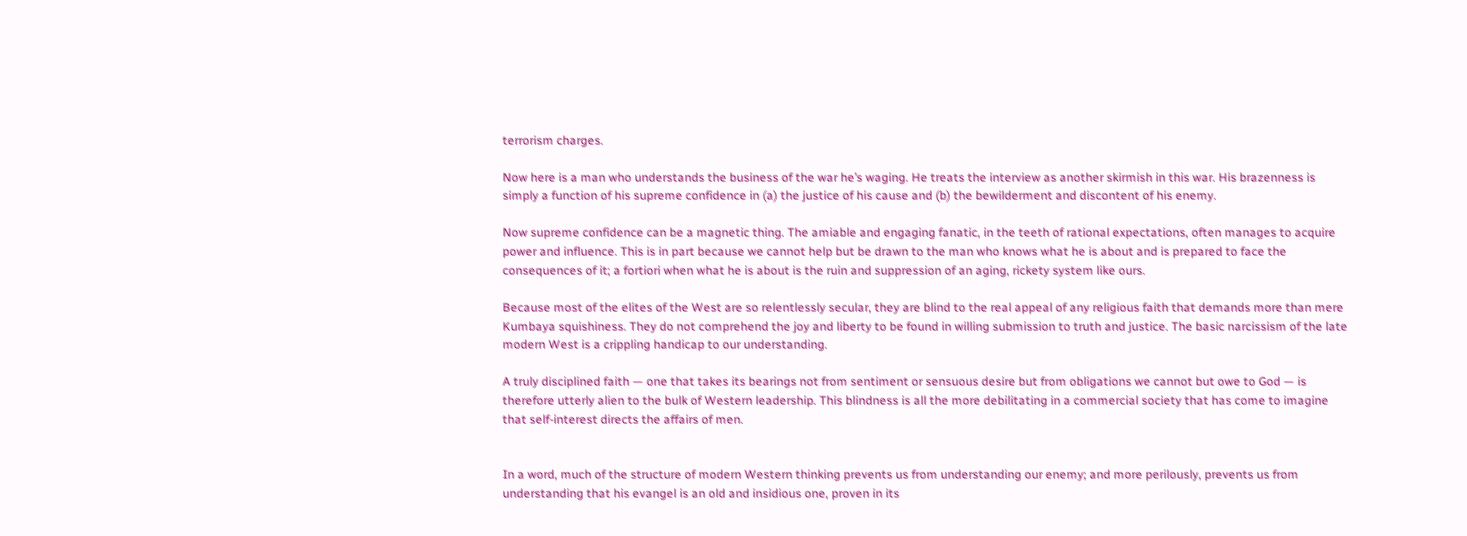terrorism charges.

Now here is a man who understands the business of the war he’s waging. He treats the interview as another skirmish in this war. His brazenness is simply a function of his supreme confidence in (a) the justice of his cause and (b) the bewilderment and discontent of his enemy.

Now supreme confidence can be a magnetic thing. The amiable and engaging fanatic, in the teeth of rational expectations, often manages to acquire power and influence. This is in part because we cannot help but be drawn to the man who knows what he is about and is prepared to face the consequences of it; a fortiori when what he is about is the ruin and suppression of an aging, rickety system like ours.

Because most of the elites of the West are so relentlessly secular, they are blind to the real appeal of any religious faith that demands more than mere Kumbaya squishiness. They do not comprehend the joy and liberty to be found in willing submission to truth and justice. The basic narcissism of the late modern West is a crippling handicap to our understanding.

A truly disciplined faith — one that takes its bearings not from sentiment or sensuous desire but from obligations we cannot but owe to God — is therefore utterly alien to the bulk of Western leadership. This blindness is all the more debilitating in a commercial society that has come to imagine that self-interest directs the affairs of men.


In a word, much of the structure of modern Western thinking prevents us from understanding our enemy; and more perilously, prevents us from understanding that his evangel is an old and insidious one, proven in its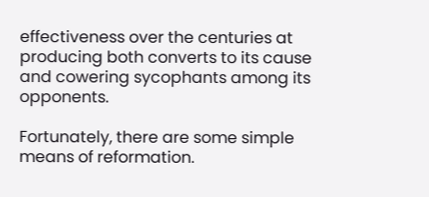effectiveness over the centuries at producing both converts to its cause and cowering sycophants among its opponents.

Fortunately, there are some simple means of reformation.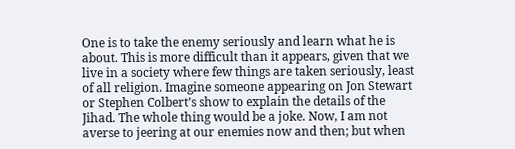One is to take the enemy seriously and learn what he is about. This is more difficult than it appears, given that we live in a society where few things are taken seriously, least of all religion. Imagine someone appearing on Jon Stewart or Stephen Colbert’s show to explain the details of the Jihad. The whole thing would be a joke. Now, I am not averse to jeering at our enemies now and then; but when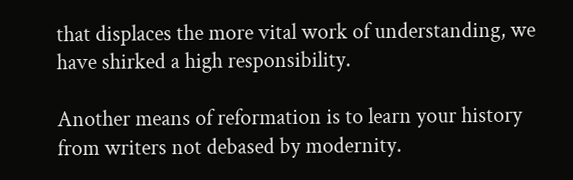that displaces the more vital work of understanding, we have shirked a high responsibility.

Another means of reformation is to learn your history from writers not debased by modernity.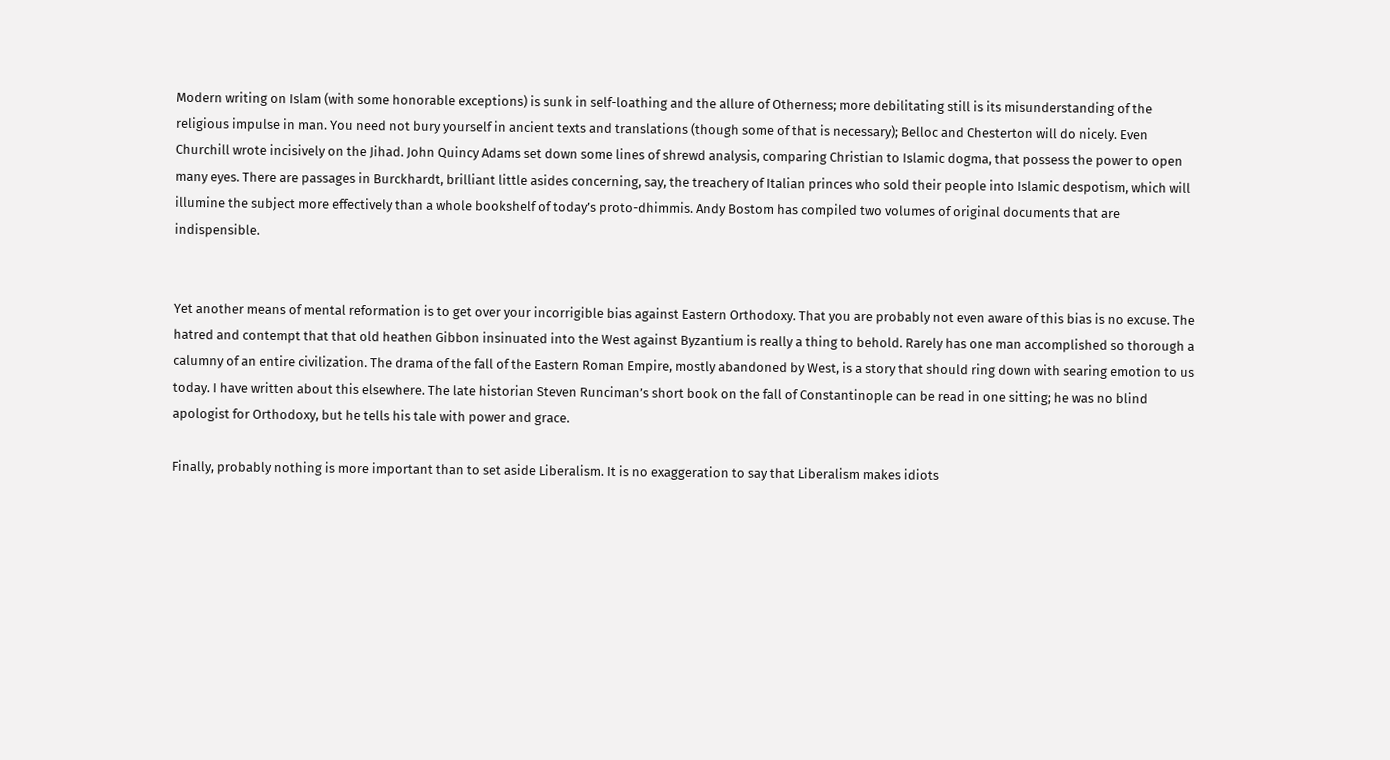Modern writing on Islam (with some honorable exceptions) is sunk in self-loathing and the allure of Otherness; more debilitating still is its misunderstanding of the religious impulse in man. You need not bury yourself in ancient texts and translations (though some of that is necessary); Belloc and Chesterton will do nicely. Even Churchill wrote incisively on the Jihad. John Quincy Adams set down some lines of shrewd analysis, comparing Christian to Islamic dogma, that possess the power to open many eyes. There are passages in Burckhardt, brilliant little asides concerning, say, the treachery of Italian princes who sold their people into Islamic despotism, which will illumine the subject more effectively than a whole bookshelf of today’s proto-dhimmis. Andy Bostom has compiled two volumes of original documents that are indispensible.


Yet another means of mental reformation is to get over your incorrigible bias against Eastern Orthodoxy. That you are probably not even aware of this bias is no excuse. The hatred and contempt that that old heathen Gibbon insinuated into the West against Byzantium is really a thing to behold. Rarely has one man accomplished so thorough a calumny of an entire civilization. The drama of the fall of the Eastern Roman Empire, mostly abandoned by West, is a story that should ring down with searing emotion to us today. I have written about this elsewhere. The late historian Steven Runciman’s short book on the fall of Constantinople can be read in one sitting; he was no blind apologist for Orthodoxy, but he tells his tale with power and grace.

Finally, probably nothing is more important than to set aside Liberalism. It is no exaggeration to say that Liberalism makes idiots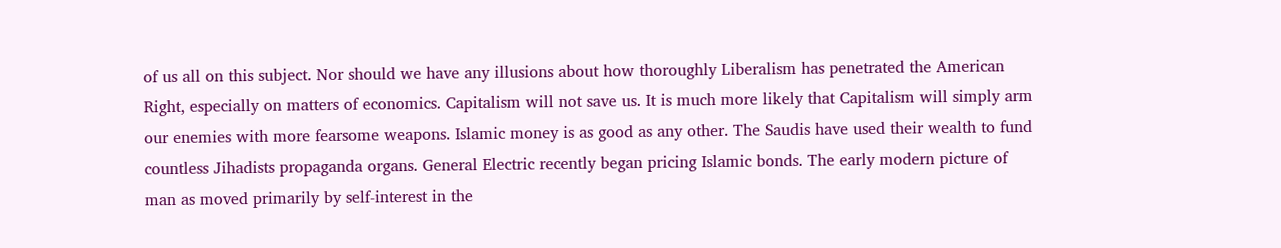of us all on this subject. Nor should we have any illusions about how thoroughly Liberalism has penetrated the American Right, especially on matters of economics. Capitalism will not save us. It is much more likely that Capitalism will simply arm our enemies with more fearsome weapons. Islamic money is as good as any other. The Saudis have used their wealth to fund countless Jihadists propaganda organs. General Electric recently began pricing Islamic bonds. The early modern picture of man as moved primarily by self-interest in the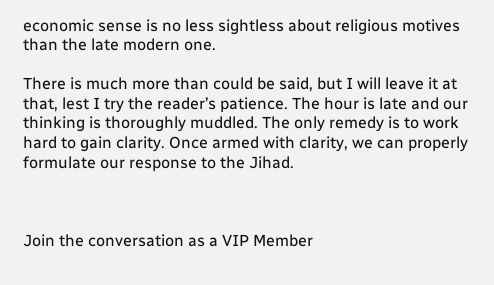economic sense is no less sightless about religious motives than the late modern one.

There is much more than could be said, but I will leave it at that, lest I try the reader’s patience. The hour is late and our thinking is thoroughly muddled. The only remedy is to work hard to gain clarity. Once armed with clarity, we can properly formulate our response to the Jihad.



Join the conversation as a VIP Member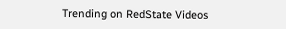Trending on RedState Videos